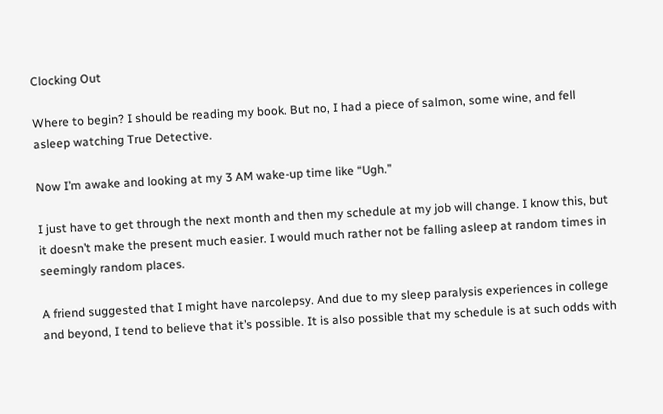Clocking Out

Where to begin? I should be reading my book. But no, I had a piece of salmon, some wine, and fell asleep watching True Detective.

Now I’m awake and looking at my 3 AM wake-up time like “Ugh.”

I just have to get through the next month and then my schedule at my job will change. I know this, but it doesn’t make the present much easier. I would much rather not be falling asleep at random times in seemingly random places.

A friend suggested that I might have narcolepsy. And due to my sleep paralysis experiences in college and beyond, I tend to believe that it’s possible. It is also possible that my schedule is at such odds with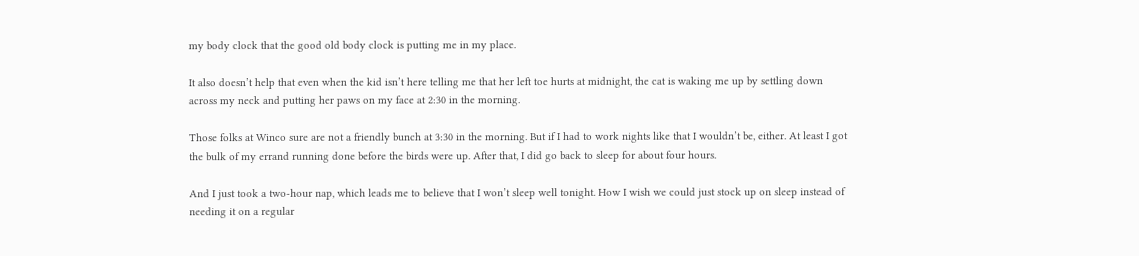my body clock that the good old body clock is putting me in my place.

It also doesn’t help that even when the kid isn’t here telling me that her left toe hurts at midnight, the cat is waking me up by settling down across my neck and putting her paws on my face at 2:30 in the morning.

Those folks at Winco sure are not a friendly bunch at 3:30 in the morning. But if I had to work nights like that I wouldn’t be, either. At least I got the bulk of my errand running done before the birds were up. After that, I did go back to sleep for about four hours.

And I just took a two-hour nap, which leads me to believe that I won’t sleep well tonight. How I wish we could just stock up on sleep instead of needing it on a regular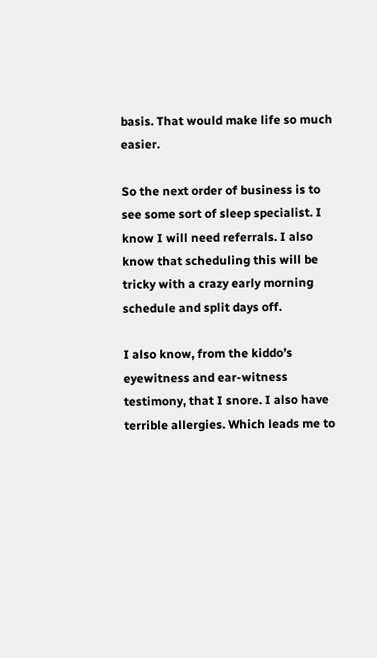basis. That would make life so much easier.

So the next order of business is to see some sort of sleep specialist. I know I will need referrals. I also know that scheduling this will be tricky with a crazy early morning schedule and split days off.

I also know, from the kiddo’s eyewitness and ear-witness testimony, that I snore. I also have terrible allergies. Which leads me to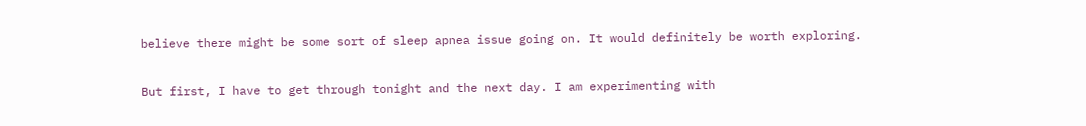believe there might be some sort of sleep apnea issue going on. It would definitely be worth exploring.

But first, I have to get through tonight and the next day. I am experimenting with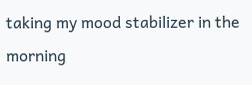taking my mood stabilizer in the morning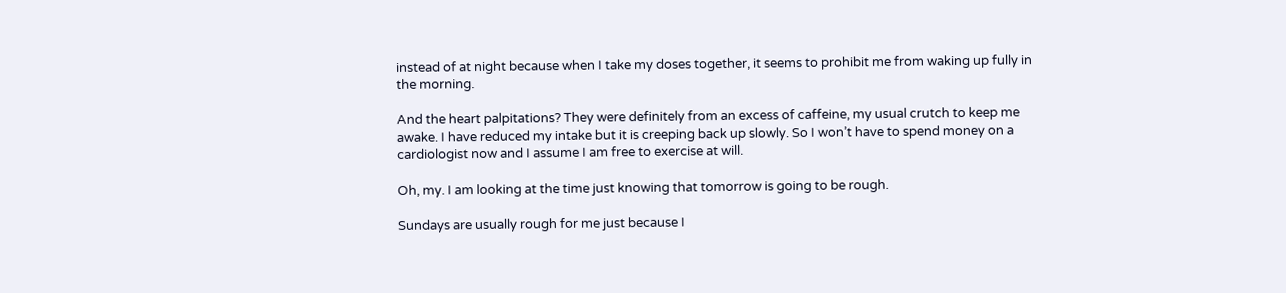instead of at night because when I take my doses together, it seems to prohibit me from waking up fully in the morning.

And the heart palpitations? They were definitely from an excess of caffeine, my usual crutch to keep me awake. I have reduced my intake but it is creeping back up slowly. So I won’t have to spend money on a cardiologist now and I assume I am free to exercise at will.

Oh, my. I am looking at the time just knowing that tomorrow is going to be rough.

Sundays are usually rough for me just because I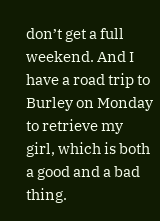don’t get a full weekend. And I have a road trip to Burley on Monday to retrieve my girl, which is both a good and a bad thing.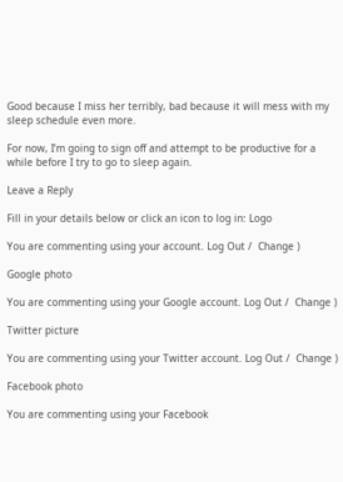Good because I miss her terribly, bad because it will mess with my sleep schedule even more.

For now, I’m going to sign off and attempt to be productive for a while before I try to go to sleep again.

Leave a Reply

Fill in your details below or click an icon to log in: Logo

You are commenting using your account. Log Out /  Change )

Google photo

You are commenting using your Google account. Log Out /  Change )

Twitter picture

You are commenting using your Twitter account. Log Out /  Change )

Facebook photo

You are commenting using your Facebook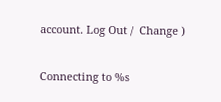account. Log Out /  Change )

Connecting to %s